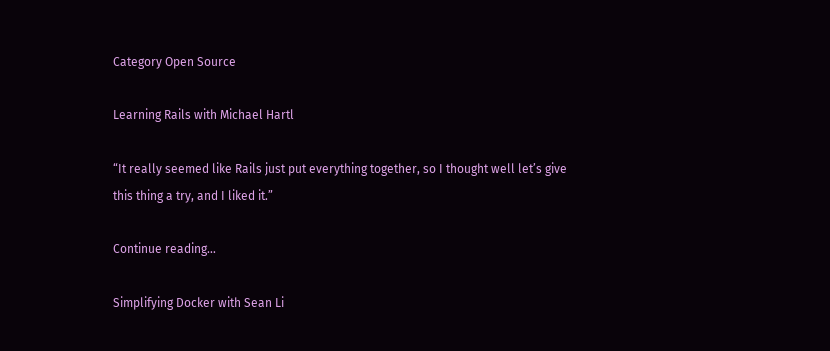Category Open Source

Learning Rails with Michael Hartl

“It really seemed like Rails just put everything together, so I thought well let’s give this thing a try, and I liked it.”

Continue reading…

Simplifying Docker with Sean Li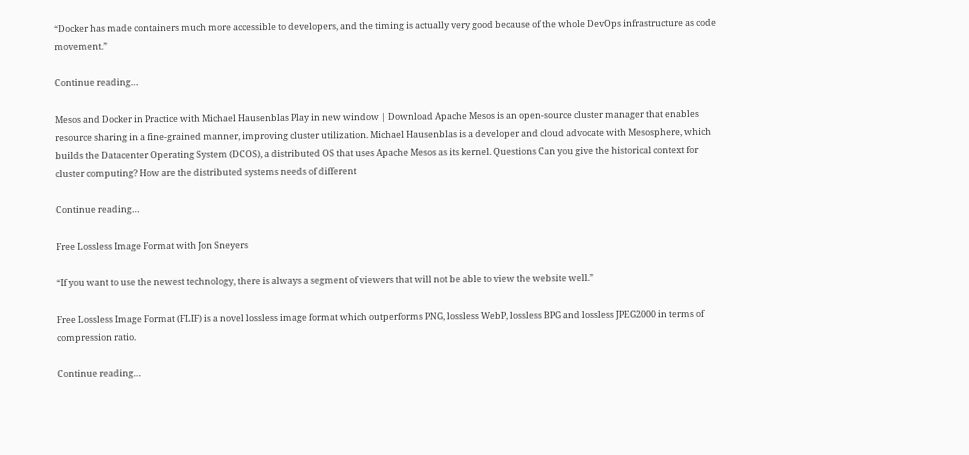“Docker has made containers much more accessible to developers, and the timing is actually very good because of the whole DevOps infrastructure as code movement.”

Continue reading…

Mesos and Docker in Practice with Michael Hausenblas Play in new window | Download Apache Mesos is an open-source cluster manager that enables resource sharing in a fine-grained manner, improving cluster utilization. Michael Hausenblas is a developer and cloud advocate with Mesosphere, which builds the Datacenter Operating System (DCOS), a distributed OS that uses Apache Mesos as its kernel. Questions Can you give the historical context for cluster computing? How are the distributed systems needs of different

Continue reading…

Free Lossless Image Format with Jon Sneyers

“If you want to use the newest technology, there is always a segment of viewers that will not be able to view the website well.”

Free Lossless Image Format (FLIF) is a novel lossless image format which outperforms PNG, lossless WebP, lossless BPG and lossless JPEG2000 in terms of compression ratio.

Continue reading…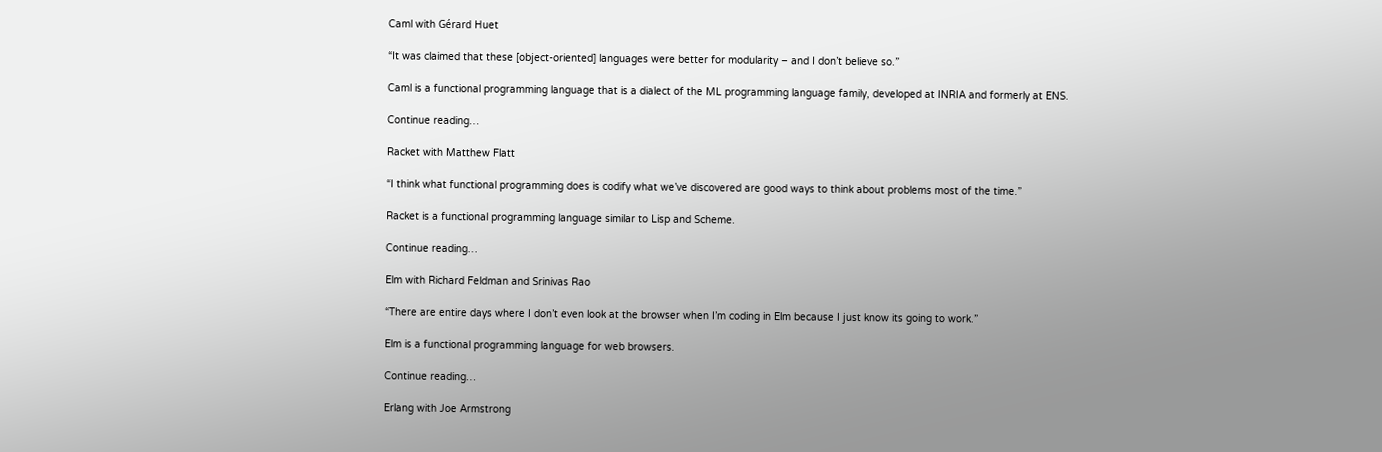Caml with Gérard Huet

“It was claimed that these [object-oriented] languages were better for modularity – and I don’t believe so.”

Caml is a functional programming language that is a dialect of the ML programming language family, developed at INRIA and formerly at ENS.

Continue reading…

Racket with Matthew Flatt

“I think what functional programming does is codify what we’ve discovered are good ways to think about problems most of the time.”

Racket is a functional programming language similar to Lisp and Scheme.

Continue reading…

Elm with Richard Feldman and Srinivas Rao

“There are entire days where I don’t even look at the browser when I’m coding in Elm because I just know its going to work.”

Elm is a functional programming language for web browsers.

Continue reading…

Erlang with Joe Armstrong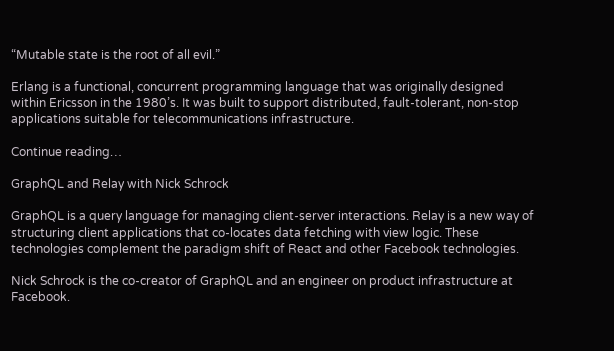“Mutable state is the root of all evil.”

Erlang is a functional, concurrent programming language that was originally designed within Ericsson in the 1980’s. It was built to support distributed, fault-tolerant, non-stop applications suitable for telecommunications infrastructure.

Continue reading…

GraphQL and Relay with Nick Schrock

GraphQL is a query language for managing client-server interactions. Relay is a new way of structuring client applications that co-locates data fetching with view logic. These technologies complement the paradigm shift of React and other Facebook technologies.

Nick Schrock is the co-creator of GraphQL and an engineer on product infrastructure at Facebook.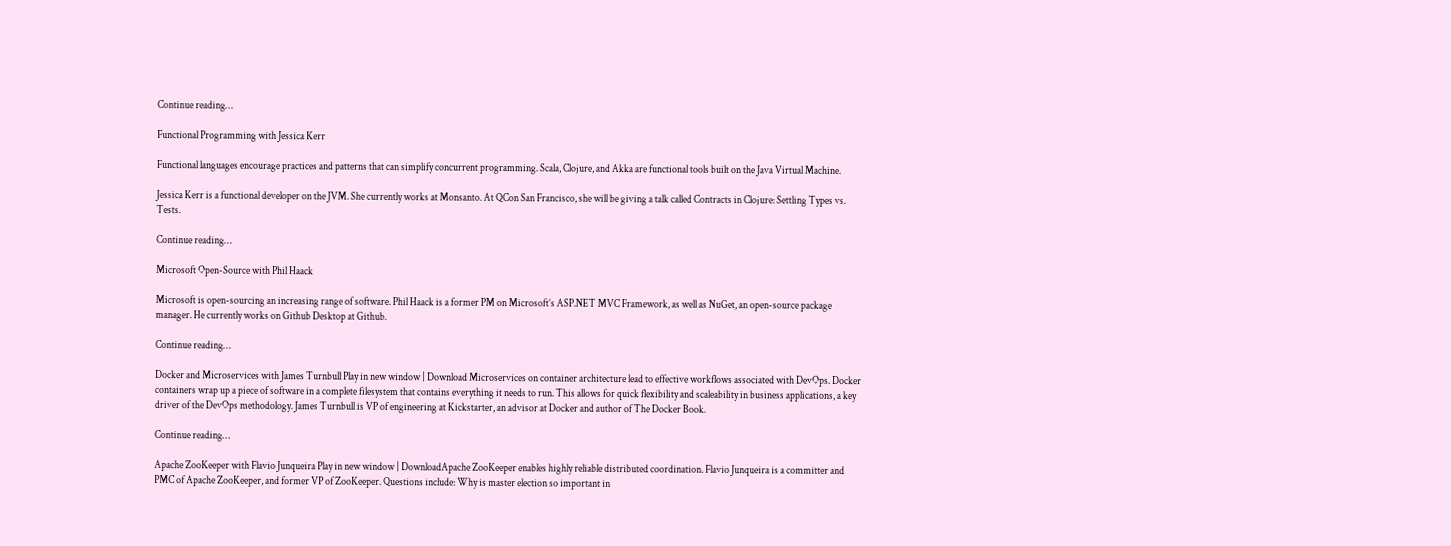Continue reading…

Functional Programming with Jessica Kerr

Functional languages encourage practices and patterns that can simplify concurrent programming. Scala, Clojure, and Akka are functional tools built on the Java Virtual Machine.

Jessica Kerr is a functional developer on the JVM. She currently works at Monsanto. At QCon San Francisco, she will be giving a talk called Contracts in Clojure: Settling Types vs. Tests.

Continue reading…

Microsoft Open-Source with Phil Haack

Microsoft is open-sourcing an increasing range of software. Phil Haack is a former PM on Microsoft’s ASP.NET MVC Framework, as well as NuGet, an open-source package manager. He currently works on Github Desktop at Github.

Continue reading…

Docker and Microservices with James Turnbull Play in new window | Download Microservices on container architecture lead to effective workflows associated with DevOps. Docker containers wrap up a piece of software in a complete filesystem that contains everything it needs to run. This allows for quick flexibility and scaleability in business applications, a key driver of the DevOps methodology. James Turnbull is VP of engineering at Kickstarter, an advisor at Docker and author of The Docker Book.

Continue reading…

Apache ZooKeeper with Flavio Junqueira Play in new window | DownloadApache ZooKeeper enables highly reliable distributed coordination. Flavio Junqueira is a committer and PMC of Apache ZooKeeper, and former VP of ZooKeeper. Questions include: Why is master election so important in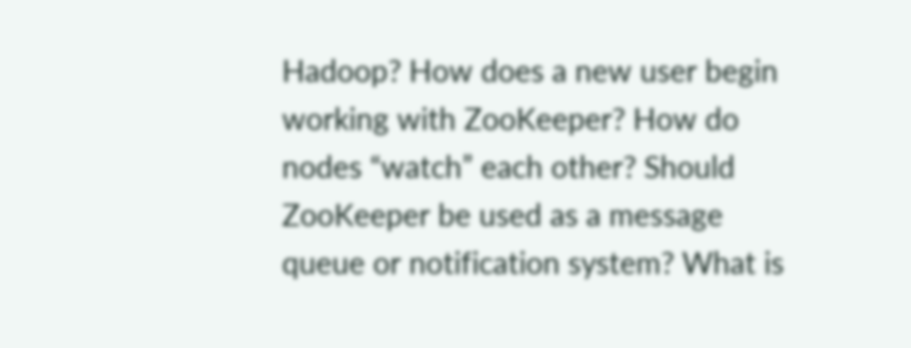Hadoop? How does a new user begin working with ZooKeeper? How do nodes “watch” each other? Should ZooKeeper be used as a message queue or notification system? What is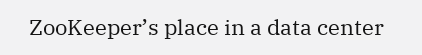ZooKeeper’s place in a data center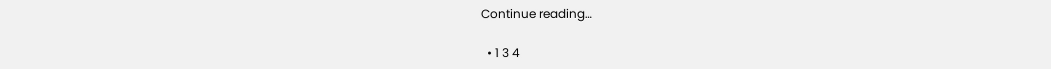Continue reading…

  • 1 3 4